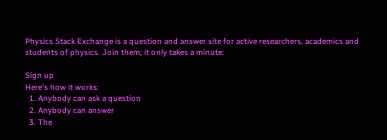Physics Stack Exchange is a question and answer site for active researchers, academics and students of physics. Join them; it only takes a minute:

Sign up
Here's how it works:
  1. Anybody can ask a question
  2. Anybody can answer
  3. The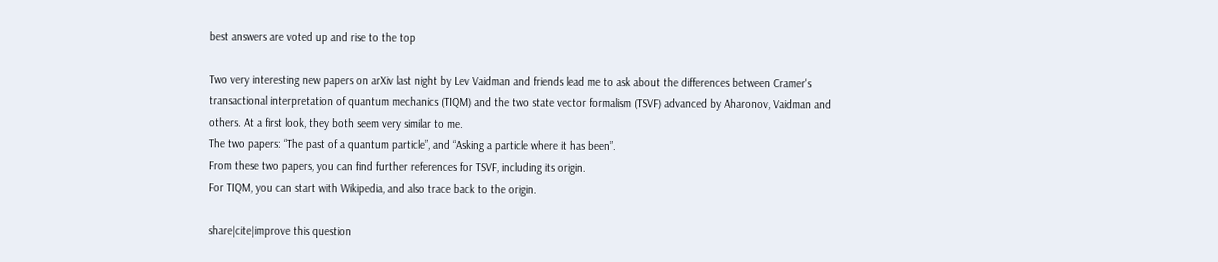best answers are voted up and rise to the top

Two very interesting new papers on arXiv last night by Lev Vaidman and friends lead me to ask about the differences between Cramer's transactional interpretation of quantum mechanics (TIQM) and the two state vector formalism (TSVF) advanced by Aharonov, Vaidman and others. At a first look, they both seem very similar to me.
The two papers: “The past of a quantum particle”, and “Asking a particle where it has been”.
From these two papers, you can find further references for TSVF, including its origin.
For TIQM, you can start with Wikipedia, and also trace back to the origin.

share|cite|improve this question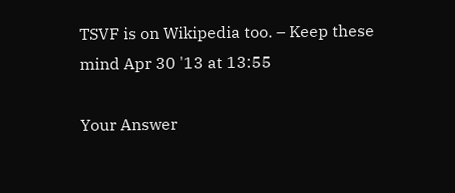TSVF is on Wikipedia too. – Keep these mind Apr 30 '13 at 13:55

Your Answer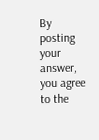By posting your answer, you agree to the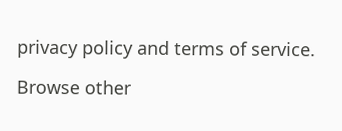privacy policy and terms of service.

Browse other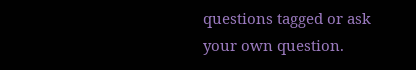questions tagged or ask your own question.